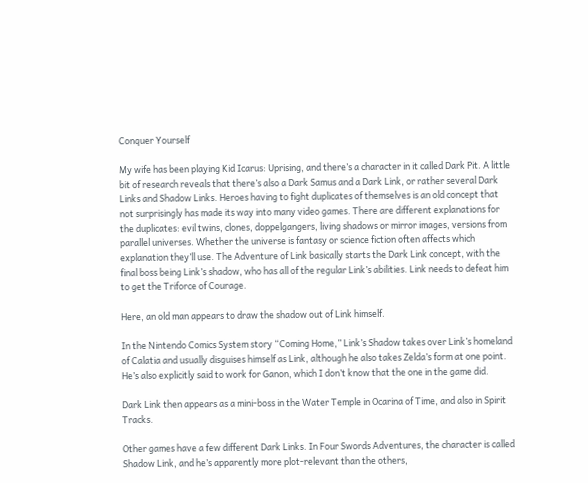Conquer Yourself

My wife has been playing Kid Icarus: Uprising, and there’s a character in it called Dark Pit. A little bit of research reveals that there’s also a Dark Samus and a Dark Link, or rather several Dark Links and Shadow Links. Heroes having to fight duplicates of themselves is an old concept that not surprisingly has made its way into many video games. There are different explanations for the duplicates: evil twins, clones, doppelgangers, living shadows or mirror images, versions from parallel universes. Whether the universe is fantasy or science fiction often affects which explanation they’ll use. The Adventure of Link basically starts the Dark Link concept, with the final boss being Link’s shadow, who has all of the regular Link’s abilities. Link needs to defeat him to get the Triforce of Courage.

Here, an old man appears to draw the shadow out of Link himself.

In the Nintendo Comics System story “Coming Home,” Link’s Shadow takes over Link’s homeland of Calatia and usually disguises himself as Link, although he also takes Zelda’s form at one point. He’s also explicitly said to work for Ganon, which I don’t know that the one in the game did.

Dark Link then appears as a mini-boss in the Water Temple in Ocarina of Time, and also in Spirit Tracks.

Other games have a few different Dark Links. In Four Swords Adventures, the character is called Shadow Link, and he’s apparently more plot-relevant than the others,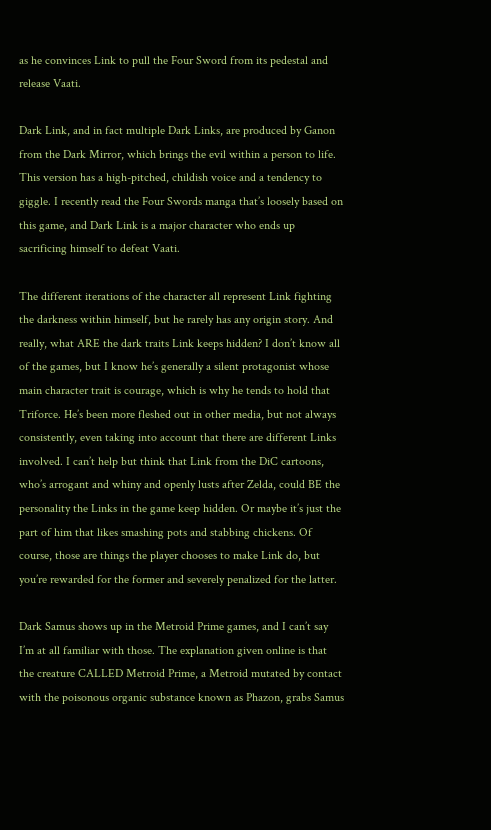as he convinces Link to pull the Four Sword from its pedestal and release Vaati.

Dark Link, and in fact multiple Dark Links, are produced by Ganon from the Dark Mirror, which brings the evil within a person to life. This version has a high-pitched, childish voice and a tendency to giggle. I recently read the Four Swords manga that’s loosely based on this game, and Dark Link is a major character who ends up sacrificing himself to defeat Vaati.

The different iterations of the character all represent Link fighting the darkness within himself, but he rarely has any origin story. And really, what ARE the dark traits Link keeps hidden? I don’t know all of the games, but I know he’s generally a silent protagonist whose main character trait is courage, which is why he tends to hold that Triforce. He’s been more fleshed out in other media, but not always consistently, even taking into account that there are different Links involved. I can’t help but think that Link from the DiC cartoons, who’s arrogant and whiny and openly lusts after Zelda, could BE the personality the Links in the game keep hidden. Or maybe it’s just the part of him that likes smashing pots and stabbing chickens. Of course, those are things the player chooses to make Link do, but you’re rewarded for the former and severely penalized for the latter.

Dark Samus shows up in the Metroid Prime games, and I can’t say I’m at all familiar with those. The explanation given online is that the creature CALLED Metroid Prime, a Metroid mutated by contact with the poisonous organic substance known as Phazon, grabs Samus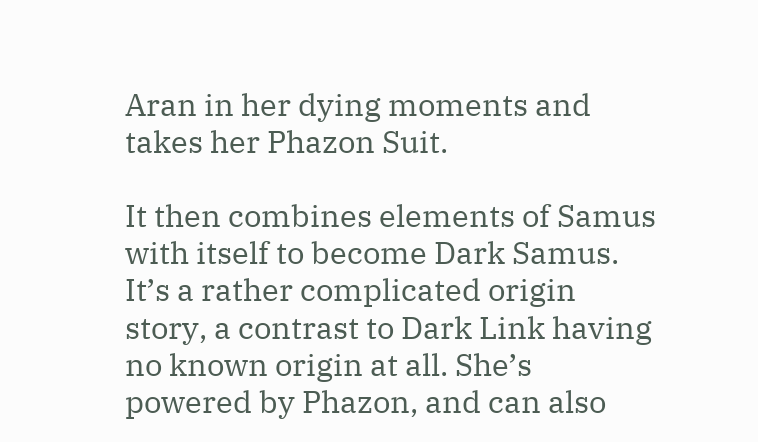Aran in her dying moments and takes her Phazon Suit.

It then combines elements of Samus with itself to become Dark Samus. It’s a rather complicated origin story, a contrast to Dark Link having no known origin at all. She’s powered by Phazon, and can also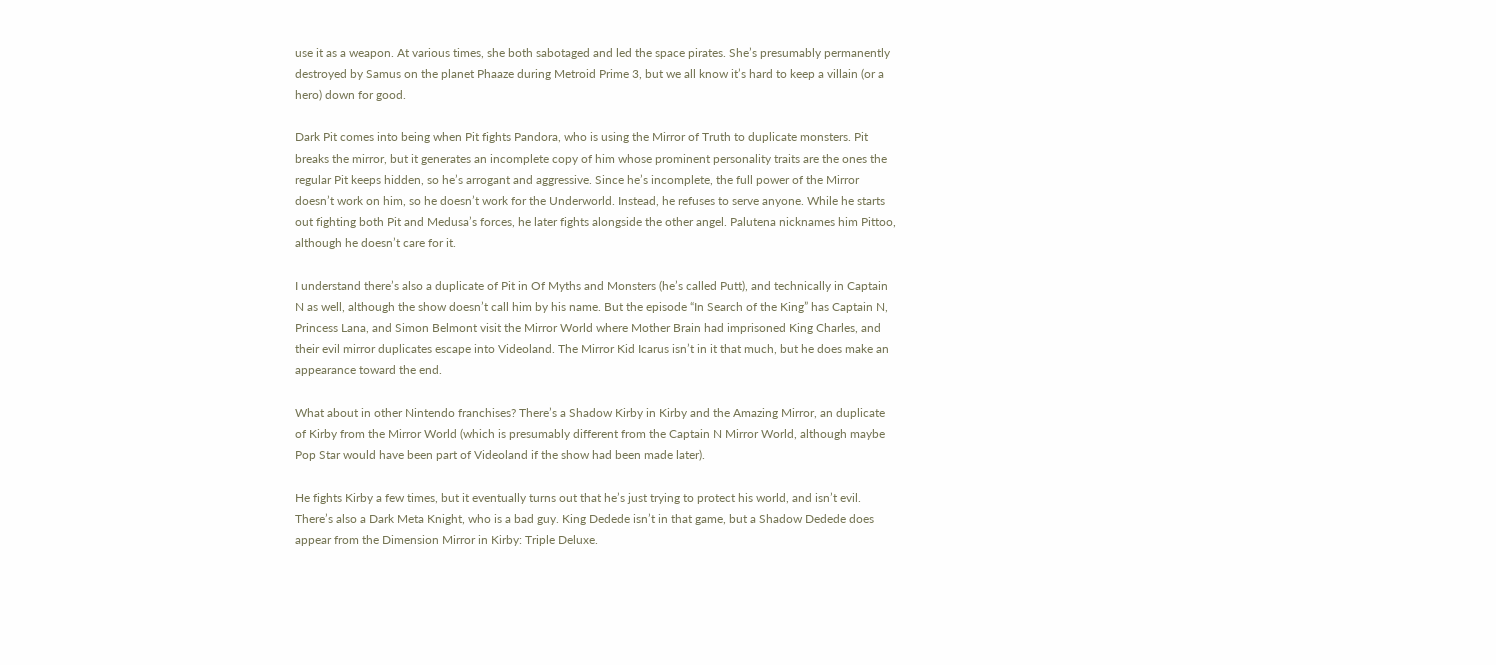use it as a weapon. At various times, she both sabotaged and led the space pirates. She’s presumably permanently destroyed by Samus on the planet Phaaze during Metroid Prime 3, but we all know it’s hard to keep a villain (or a hero) down for good.

Dark Pit comes into being when Pit fights Pandora, who is using the Mirror of Truth to duplicate monsters. Pit breaks the mirror, but it generates an incomplete copy of him whose prominent personality traits are the ones the regular Pit keeps hidden, so he’s arrogant and aggressive. Since he’s incomplete, the full power of the Mirror doesn’t work on him, so he doesn’t work for the Underworld. Instead, he refuses to serve anyone. While he starts out fighting both Pit and Medusa’s forces, he later fights alongside the other angel. Palutena nicknames him Pittoo, although he doesn’t care for it.

I understand there’s also a duplicate of Pit in Of Myths and Monsters (he’s called Putt), and technically in Captain N as well, although the show doesn’t call him by his name. But the episode “In Search of the King” has Captain N, Princess Lana, and Simon Belmont visit the Mirror World where Mother Brain had imprisoned King Charles, and their evil mirror duplicates escape into Videoland. The Mirror Kid Icarus isn’t in it that much, but he does make an appearance toward the end.

What about in other Nintendo franchises? There’s a Shadow Kirby in Kirby and the Amazing Mirror, an duplicate of Kirby from the Mirror World (which is presumably different from the Captain N Mirror World, although maybe Pop Star would have been part of Videoland if the show had been made later).

He fights Kirby a few times, but it eventually turns out that he’s just trying to protect his world, and isn’t evil. There’s also a Dark Meta Knight, who is a bad guy. King Dedede isn’t in that game, but a Shadow Dedede does appear from the Dimension Mirror in Kirby: Triple Deluxe.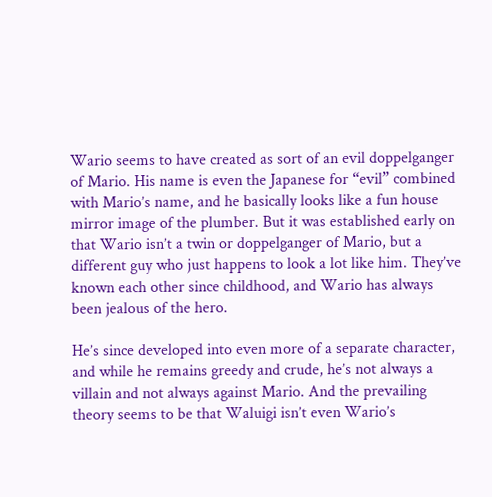Wario seems to have created as sort of an evil doppelganger of Mario. His name is even the Japanese for “evil” combined with Mario’s name, and he basically looks like a fun house mirror image of the plumber. But it was established early on that Wario isn’t a twin or doppelganger of Mario, but a different guy who just happens to look a lot like him. They’ve known each other since childhood, and Wario has always been jealous of the hero.

He’s since developed into even more of a separate character, and while he remains greedy and crude, he’s not always a villain and not always against Mario. And the prevailing theory seems to be that Waluigi isn’t even Wario’s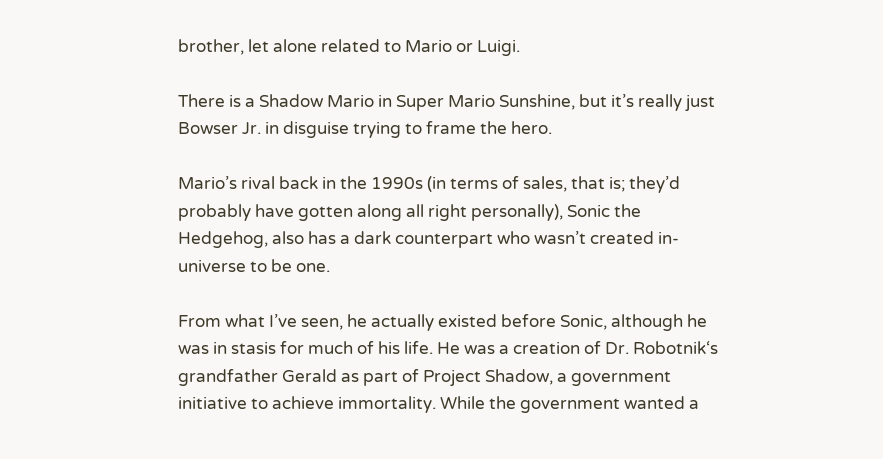brother, let alone related to Mario or Luigi.

There is a Shadow Mario in Super Mario Sunshine, but it’s really just Bowser Jr. in disguise trying to frame the hero.

Mario’s rival back in the 1990s (in terms of sales, that is; they’d probably have gotten along all right personally), Sonic the Hedgehog, also has a dark counterpart who wasn’t created in-universe to be one.

From what I’ve seen, he actually existed before Sonic, although he was in stasis for much of his life. He was a creation of Dr. Robotnik‘s grandfather Gerald as part of Project Shadow, a government initiative to achieve immortality. While the government wanted a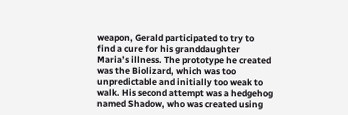weapon, Gerald participated to try to find a cure for his granddaughter Maria’s illness. The prototype he created was the Biolizard, which was too unpredictable and initially too weak to walk. His second attempt was a hedgehog named Shadow, who was created using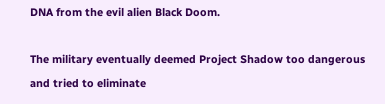DNA from the evil alien Black Doom.

The military eventually deemed Project Shadow too dangerous and tried to eliminate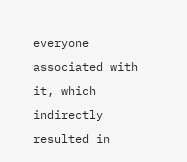everyone associated with it, which indirectly resulted in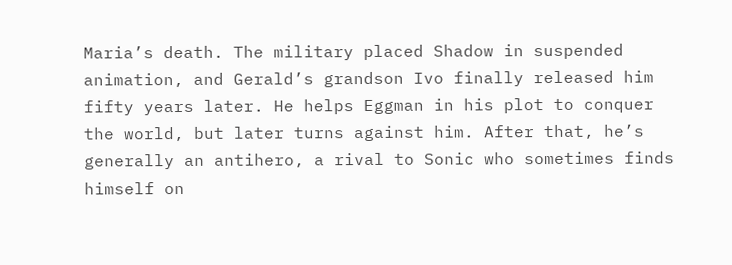Maria’s death. The military placed Shadow in suspended animation, and Gerald’s grandson Ivo finally released him fifty years later. He helps Eggman in his plot to conquer the world, but later turns against him. After that, he’s generally an antihero, a rival to Sonic who sometimes finds himself on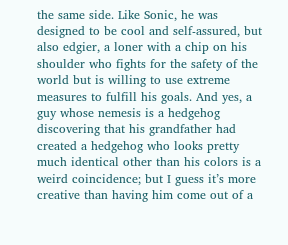the same side. Like Sonic, he was designed to be cool and self-assured, but also edgier, a loner with a chip on his shoulder who fights for the safety of the world but is willing to use extreme measures to fulfill his goals. And yes, a guy whose nemesis is a hedgehog discovering that his grandfather had created a hedgehog who looks pretty much identical other than his colors is a weird coincidence; but I guess it’s more creative than having him come out of a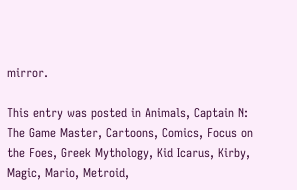mirror.

This entry was posted in Animals, Captain N: The Game Master, Cartoons, Comics, Focus on the Foes, Greek Mythology, Kid Icarus, Kirby, Magic, Mario, Metroid,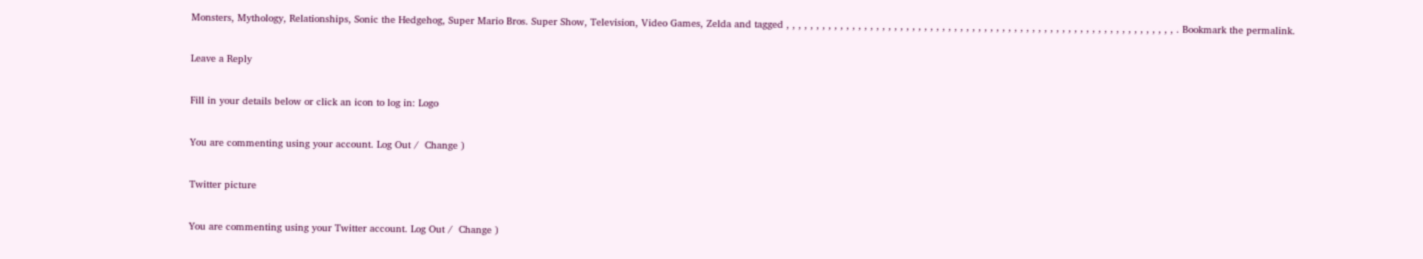Monsters, Mythology, Relationships, Sonic the Hedgehog, Super Mario Bros. Super Show, Television, Video Games, Zelda and tagged , , , , , , , , , , , , , , , , , , , , , , , , , , , , , , , , , , , , , , , , , , , , , , , , , , , , , , , , , , , , , , , , , . Bookmark the permalink.

Leave a Reply

Fill in your details below or click an icon to log in: Logo

You are commenting using your account. Log Out /  Change )

Twitter picture

You are commenting using your Twitter account. Log Out /  Change )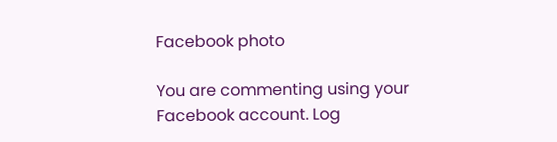Facebook photo

You are commenting using your Facebook account. Log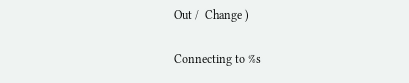Out /  Change )

Connecting to %s